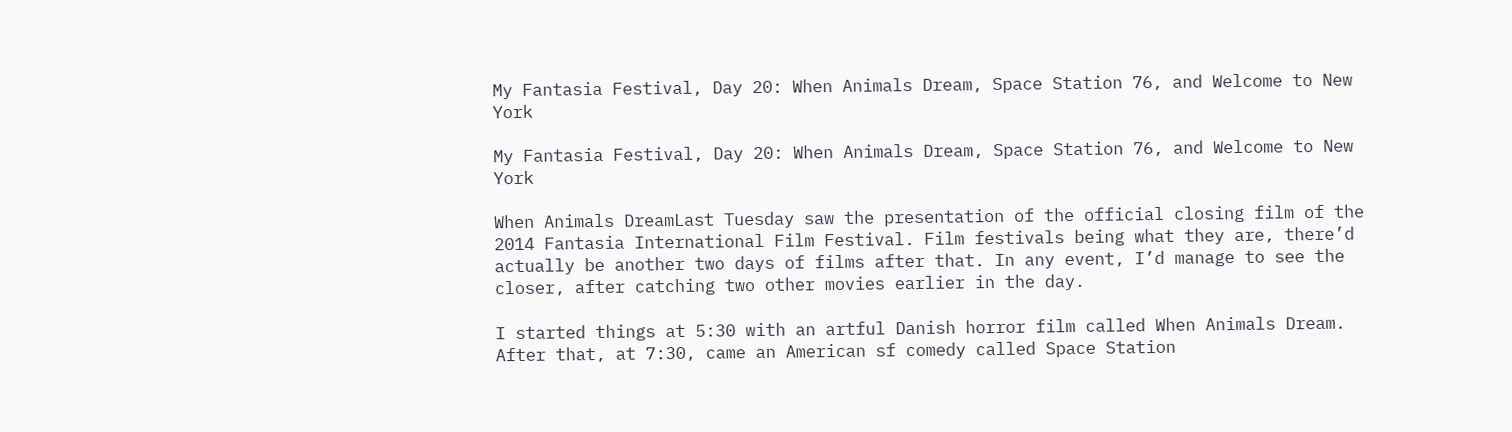My Fantasia Festival, Day 20: When Animals Dream, Space Station 76, and Welcome to New York

My Fantasia Festival, Day 20: When Animals Dream, Space Station 76, and Welcome to New York

When Animals DreamLast Tuesday saw the presentation of the official closing film of the 2014 Fantasia International Film Festival. Film festivals being what they are, there’d actually be another two days of films after that. In any event, I’d manage to see the closer, after catching two other movies earlier in the day.

I started things at 5:30 with an artful Danish horror film called When Animals Dream. After that, at 7:30, came an American sf comedy called Space Station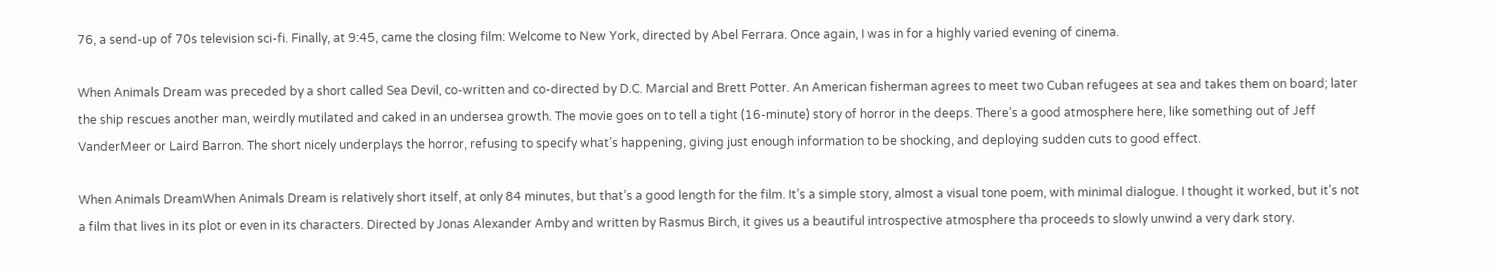76, a send-up of 70s television sci-fi. Finally, at 9:45, came the closing film: Welcome to New York, directed by Abel Ferrara. Once again, I was in for a highly varied evening of cinema.

When Animals Dream was preceded by a short called Sea Devil, co-written and co-directed by D.C. Marcial and Brett Potter. An American fisherman agrees to meet two Cuban refugees at sea and takes them on board; later the ship rescues another man, weirdly mutilated and caked in an undersea growth. The movie goes on to tell a tight (16-minute) story of horror in the deeps. There’s a good atmosphere here, like something out of Jeff VanderMeer or Laird Barron. The short nicely underplays the horror, refusing to specify what’s happening, giving just enough information to be shocking, and deploying sudden cuts to good effect.

When Animals DreamWhen Animals Dream is relatively short itself, at only 84 minutes, but that’s a good length for the film. It’s a simple story, almost a visual tone poem, with minimal dialogue. I thought it worked, but it’s not a film that lives in its plot or even in its characters. Directed by Jonas Alexander Amby and written by Rasmus Birch, it gives us a beautiful introspective atmosphere tha proceeds to slowly unwind a very dark story.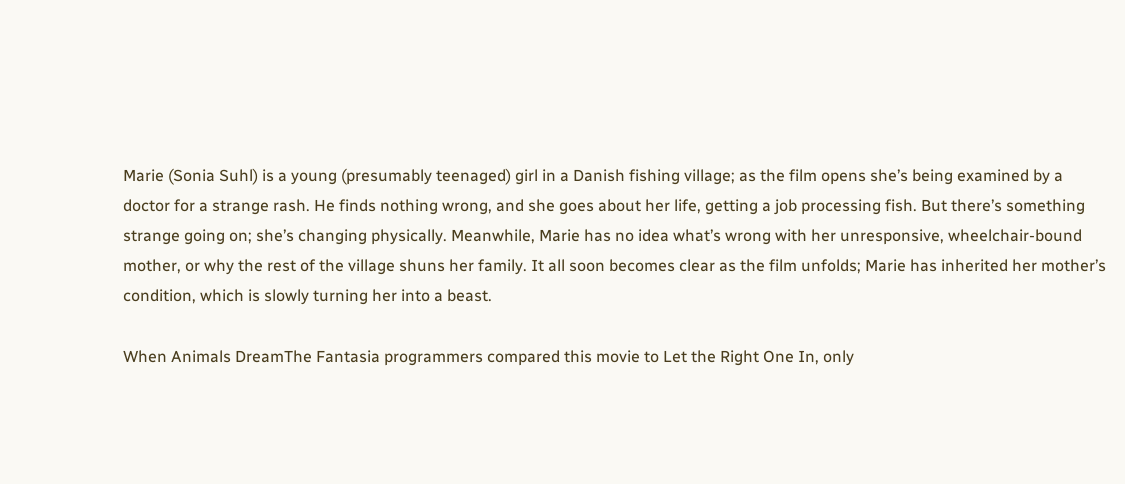Marie (Sonia Suhl) is a young (presumably teenaged) girl in a Danish fishing village; as the film opens she’s being examined by a doctor for a strange rash. He finds nothing wrong, and she goes about her life, getting a job processing fish. But there’s something strange going on; she’s changing physically. Meanwhile, Marie has no idea what’s wrong with her unresponsive, wheelchair-bound mother, or why the rest of the village shuns her family. It all soon becomes clear as the film unfolds; Marie has inherited her mother’s condition, which is slowly turning her into a beast.

When Animals DreamThe Fantasia programmers compared this movie to Let the Right One In, only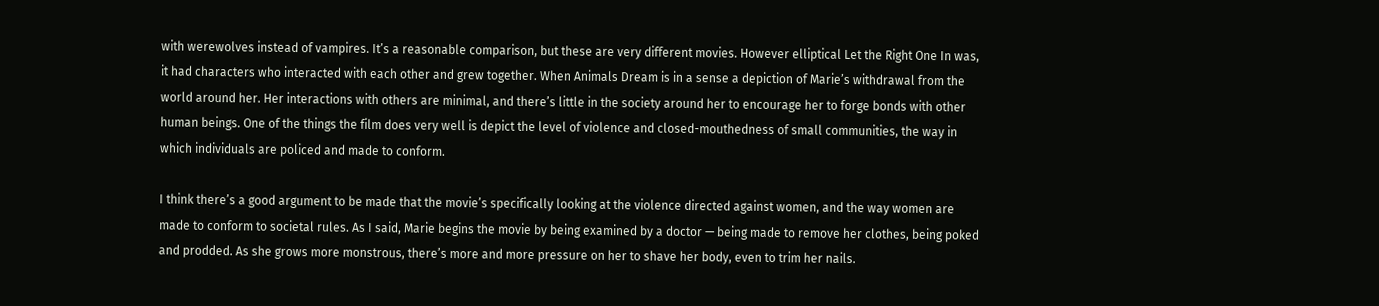with werewolves instead of vampires. It’s a reasonable comparison, but these are very different movies. However elliptical Let the Right One In was, it had characters who interacted with each other and grew together. When Animals Dream is in a sense a depiction of Marie’s withdrawal from the world around her. Her interactions with others are minimal, and there’s little in the society around her to encourage her to forge bonds with other human beings. One of the things the film does very well is depict the level of violence and closed-mouthedness of small communities, the way in which individuals are policed and made to conform.

I think there’s a good argument to be made that the movie’s specifically looking at the violence directed against women, and the way women are made to conform to societal rules. As I said, Marie begins the movie by being examined by a doctor — being made to remove her clothes, being poked and prodded. As she grows more monstrous, there’s more and more pressure on her to shave her body, even to trim her nails.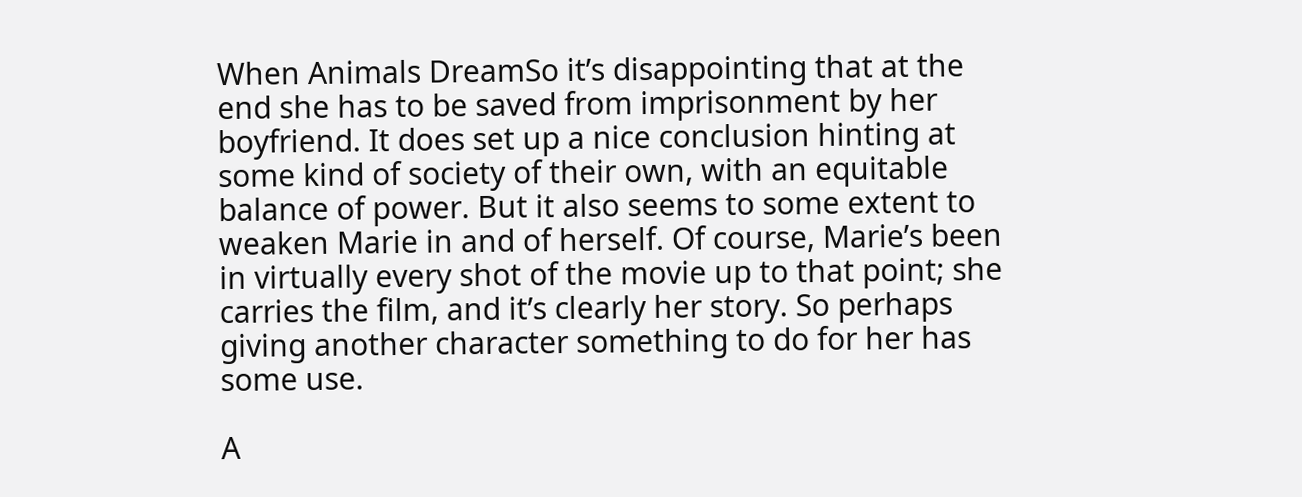When Animals DreamSo it’s disappointing that at the end she has to be saved from imprisonment by her boyfriend. It does set up a nice conclusion hinting at some kind of society of their own, with an equitable balance of power. But it also seems to some extent to weaken Marie in and of herself. Of course, Marie’s been in virtually every shot of the movie up to that point; she carries the film, and it’s clearly her story. So perhaps giving another character something to do for her has some use.

A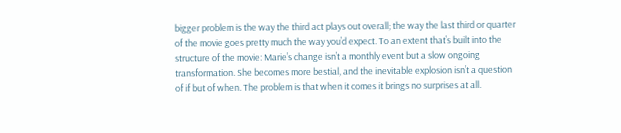bigger problem is the way the third act plays out overall; the way the last third or quarter of the movie goes pretty much the way you’d expect. To an extent that’s built into the structure of the movie: Marie’s change isn’t a monthly event but a slow ongoing transformation. She becomes more bestial, and the inevitable explosion isn’t a question of if but of when. The problem is that when it comes it brings no surprises at all.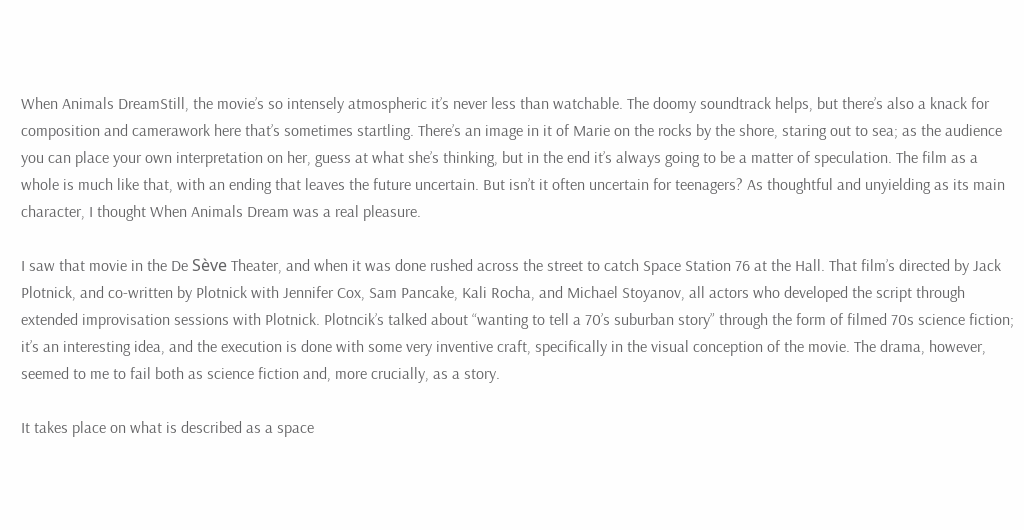When Animals DreamStill, the movie’s so intensely atmospheric it’s never less than watchable. The doomy soundtrack helps, but there’s also a knack for composition and camerawork here that’s sometimes startling. There’s an image in it of Marie on the rocks by the shore, staring out to sea; as the audience you can place your own interpretation on her, guess at what she’s thinking, but in the end it’s always going to be a matter of speculation. The film as a whole is much like that, with an ending that leaves the future uncertain. But isn’t it often uncertain for teenagers? As thoughtful and unyielding as its main character, I thought When Animals Dream was a real pleasure.

I saw that movie in the De Sève Theater, and when it was done rushed across the street to catch Space Station 76 at the Hall. That film’s directed by Jack Plotnick, and co-written by Plotnick with Jennifer Cox, Sam Pancake, Kali Rocha, and Michael Stoyanov, all actors who developed the script through extended improvisation sessions with Plotnick. Plotncik’s talked about “wanting to tell a 70’s suburban story” through the form of filmed 70s science fiction; it’s an interesting idea, and the execution is done with some very inventive craft, specifically in the visual conception of the movie. The drama, however, seemed to me to fail both as science fiction and, more crucially, as a story.

It takes place on what is described as a space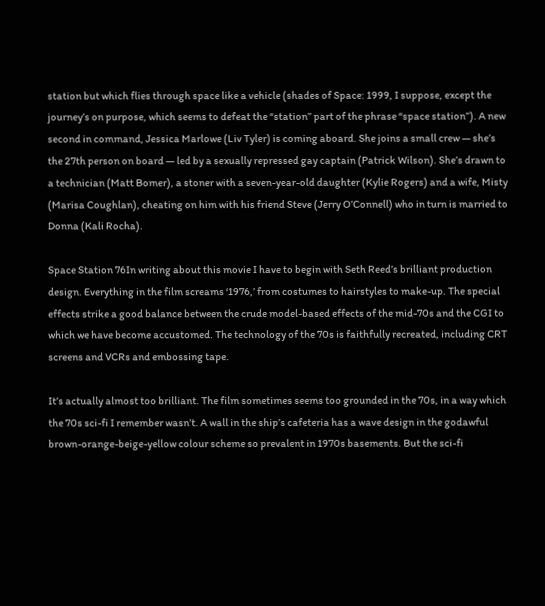station but which flies through space like a vehicle (shades of Space: 1999, I suppose, except the journey’s on purpose, which seems to defeat the “station” part of the phrase “space station”). A new second in command, Jessica Marlowe (Liv Tyler) is coming aboard. She joins a small crew — she’s the 27th person on board — led by a sexually repressed gay captain (Patrick Wilson). She’s drawn to a technician (Matt Bomer), a stoner with a seven-year-old daughter (Kylie Rogers) and a wife, Misty (Marisa Coughlan), cheating on him with his friend Steve (Jerry O’Connell) who in turn is married to Donna (Kali Rocha).

Space Station 76In writing about this movie I have to begin with Seth Reed’s brilliant production design. Everything in the film screams ‘1976,’ from costumes to hairstyles to make-up. The special effects strike a good balance between the crude model-based effects of the mid-70s and the CGI to which we have become accustomed. The technology of the 70s is faithfully recreated, including CRT screens and VCRs and embossing tape.

It’s actually almost too brilliant. The film sometimes seems too grounded in the 70s, in a way which the 70s sci-fi I remember wasn’t. A wall in the ship’s cafeteria has a wave design in the godawful brown-orange-beige-yellow colour scheme so prevalent in 1970s basements. But the sci-fi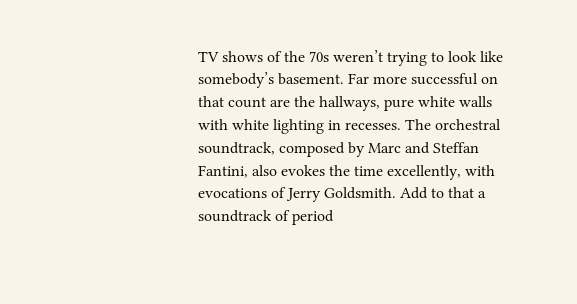TV shows of the 70s weren’t trying to look like somebody’s basement. Far more successful on that count are the hallways, pure white walls with white lighting in recesses. The orchestral soundtrack, composed by Marc and Steffan Fantini, also evokes the time excellently, with evocations of Jerry Goldsmith. Add to that a soundtrack of period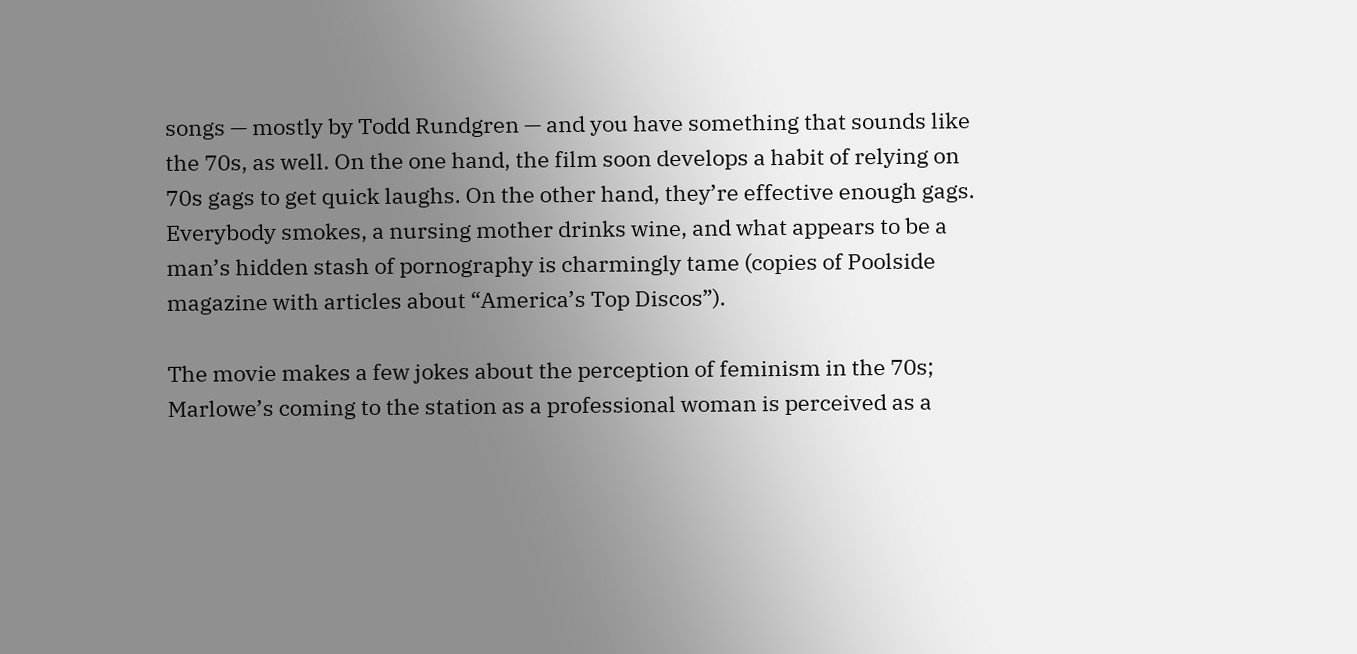songs — mostly by Todd Rundgren — and you have something that sounds like the 70s, as well. On the one hand, the film soon develops a habit of relying on 70s gags to get quick laughs. On the other hand, they’re effective enough gags. Everybody smokes, a nursing mother drinks wine, and what appears to be a man’s hidden stash of pornography is charmingly tame (copies of Poolside magazine with articles about “America’s Top Discos”).

The movie makes a few jokes about the perception of feminism in the 70s; Marlowe’s coming to the station as a professional woman is perceived as a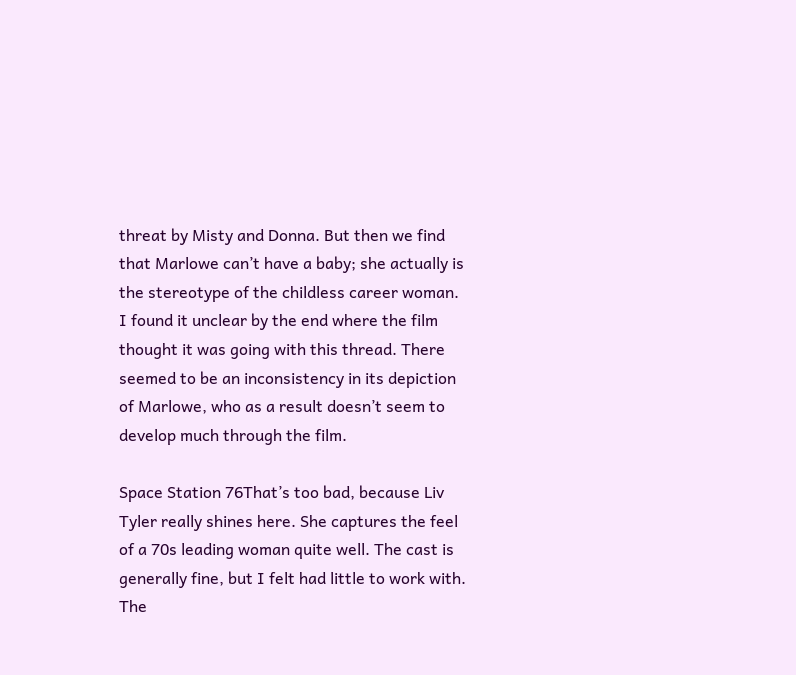threat by Misty and Donna. But then we find that Marlowe can’t have a baby; she actually is the stereotype of the childless career woman. I found it unclear by the end where the film thought it was going with this thread. There seemed to be an inconsistency in its depiction of Marlowe, who as a result doesn’t seem to develop much through the film.

Space Station 76That’s too bad, because Liv Tyler really shines here. She captures the feel of a 70s leading woman quite well. The cast is generally fine, but I felt had little to work with. The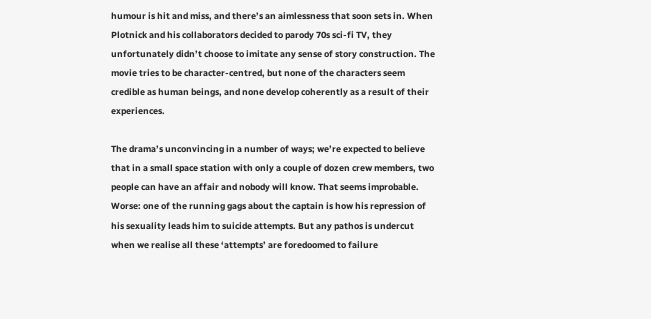humour is hit and miss, and there’s an aimlessness that soon sets in. When Plotnick and his collaborators decided to parody 70s sci-fi TV, they unfortunately didn’t choose to imitate any sense of story construction. The movie tries to be character-centred, but none of the characters seem credible as human beings, and none develop coherently as a result of their experiences.

The drama’s unconvincing in a number of ways; we’re expected to believe that in a small space station with only a couple of dozen crew members, two people can have an affair and nobody will know. That seems improbable. Worse: one of the running gags about the captain is how his repression of his sexuality leads him to suicide attempts. But any pathos is undercut when we realise all these ‘attempts’ are foredoomed to failure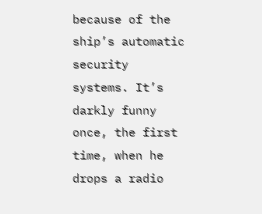because of the ship’s automatic security systems. It’s darkly funny once, the first time, when he drops a radio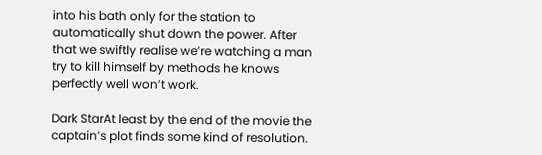into his bath only for the station to automatically shut down the power. After that we swiftly realise we’re watching a man try to kill himself by methods he knows perfectly well won’t work.

Dark StarAt least by the end of the movie the captain’s plot finds some kind of resolution.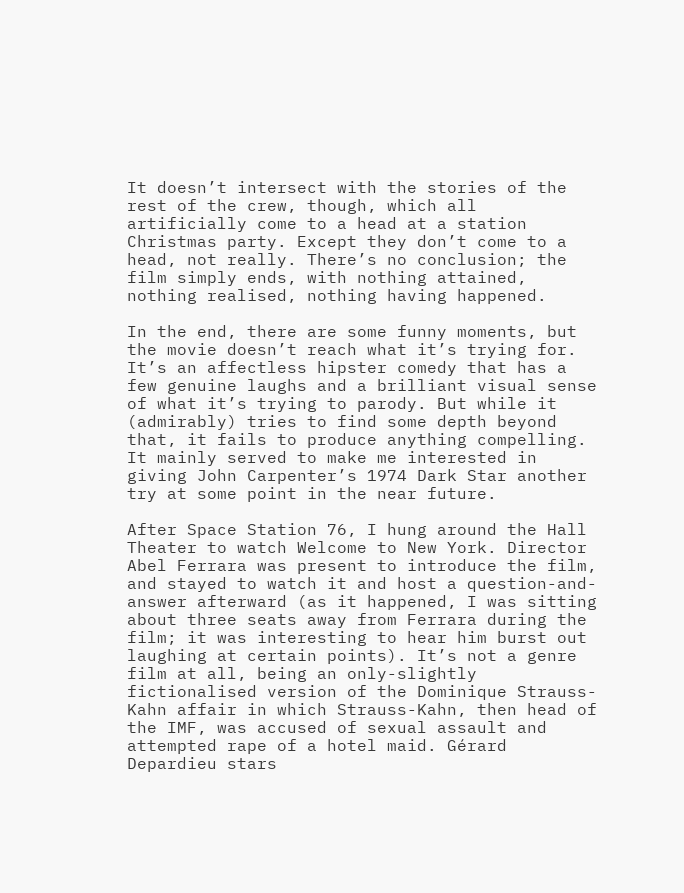It doesn’t intersect with the stories of the rest of the crew, though, which all artificially come to a head at a station Christmas party. Except they don’t come to a head, not really. There’s no conclusion; the film simply ends, with nothing attained, nothing realised, nothing having happened.

In the end, there are some funny moments, but the movie doesn’t reach what it’s trying for. It’s an affectless hipster comedy that has a few genuine laughs and a brilliant visual sense of what it’s trying to parody. But while it (admirably) tries to find some depth beyond that, it fails to produce anything compelling. It mainly served to make me interested in giving John Carpenter’s 1974 Dark Star another try at some point in the near future.

After Space Station 76, I hung around the Hall Theater to watch Welcome to New York. Director Abel Ferrara was present to introduce the film, and stayed to watch it and host a question-and-answer afterward (as it happened, I was sitting about three seats away from Ferrara during the film; it was interesting to hear him burst out laughing at certain points). It’s not a genre film at all, being an only-slightly fictionalised version of the Dominique Strauss-Kahn affair in which Strauss-Kahn, then head of the IMF, was accused of sexual assault and attempted rape of a hotel maid. Gérard Depardieu stars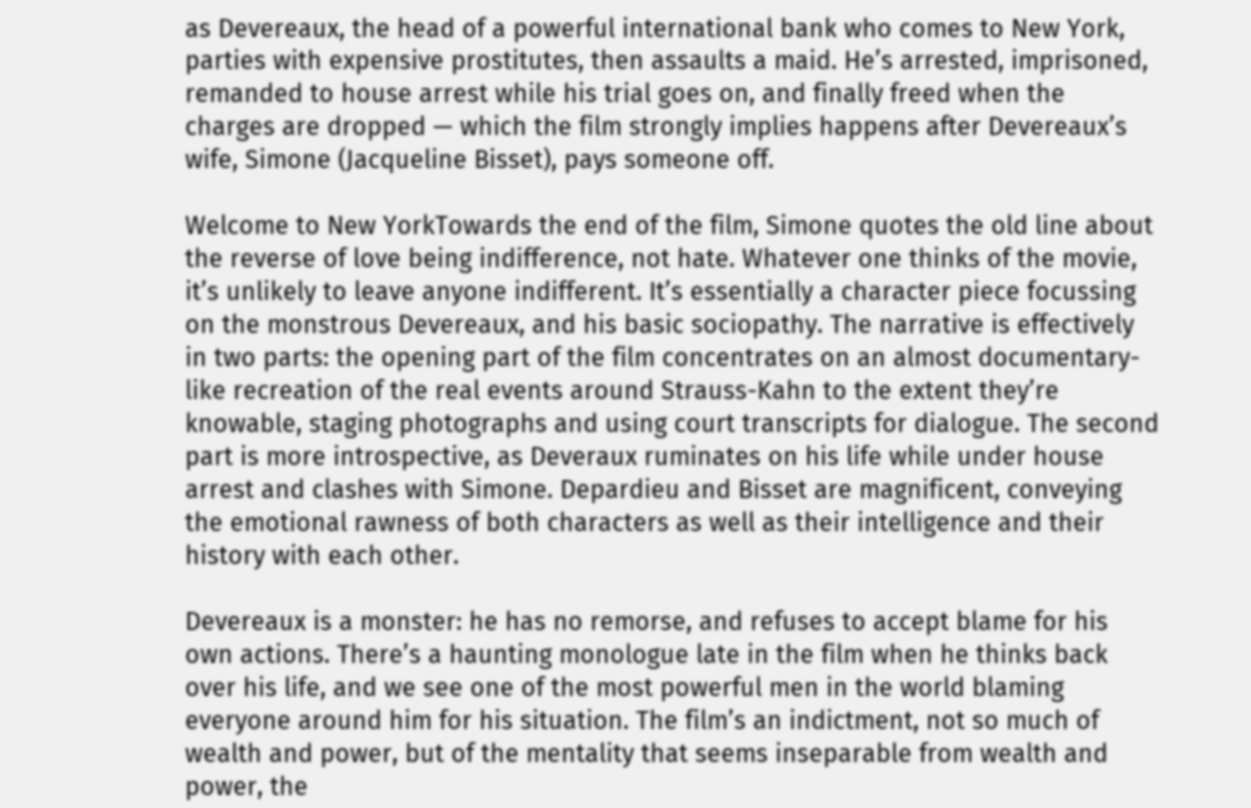as Devereaux, the head of a powerful international bank who comes to New York, parties with expensive prostitutes, then assaults a maid. He’s arrested, imprisoned, remanded to house arrest while his trial goes on, and finally freed when the charges are dropped — which the film strongly implies happens after Devereaux’s wife, Simone (Jacqueline Bisset), pays someone off.

Welcome to New YorkTowards the end of the film, Simone quotes the old line about the reverse of love being indifference, not hate. Whatever one thinks of the movie, it’s unlikely to leave anyone indifferent. It’s essentially a character piece focussing on the monstrous Devereaux, and his basic sociopathy. The narrative is effectively in two parts: the opening part of the film concentrates on an almost documentary-like recreation of the real events around Strauss-Kahn to the extent they’re knowable, staging photographs and using court transcripts for dialogue. The second part is more introspective, as Deveraux ruminates on his life while under house arrest and clashes with Simone. Depardieu and Bisset are magnificent, conveying the emotional rawness of both characters as well as their intelligence and their history with each other.

Devereaux is a monster: he has no remorse, and refuses to accept blame for his own actions. There’s a haunting monologue late in the film when he thinks back over his life, and we see one of the most powerful men in the world blaming everyone around him for his situation. The film’s an indictment, not so much of wealth and power, but of the mentality that seems inseparable from wealth and power, the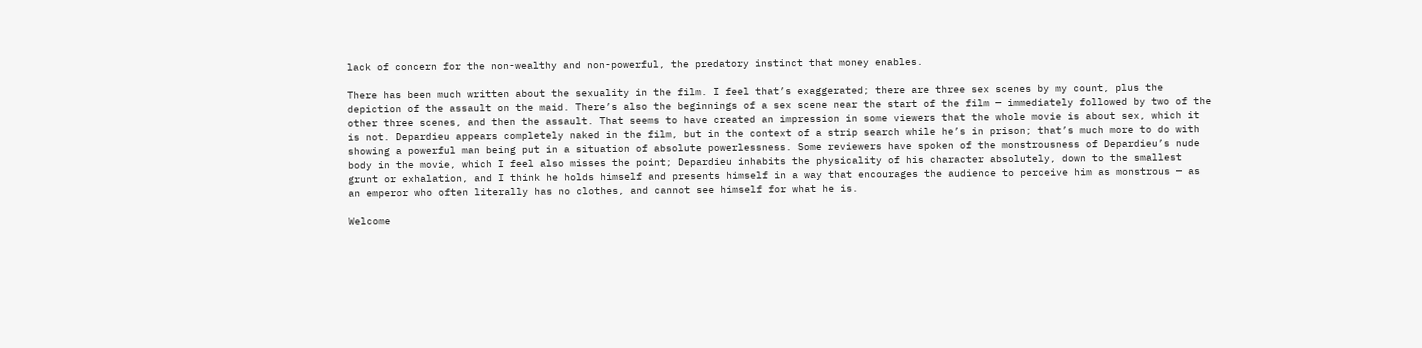lack of concern for the non-wealthy and non-powerful, the predatory instinct that money enables.

There has been much written about the sexuality in the film. I feel that’s exaggerated; there are three sex scenes by my count, plus the depiction of the assault on the maid. There’s also the beginnings of a sex scene near the start of the film — immediately followed by two of the other three scenes, and then the assault. That seems to have created an impression in some viewers that the whole movie is about sex, which it is not. Depardieu appears completely naked in the film, but in the context of a strip search while he’s in prison; that’s much more to do with showing a powerful man being put in a situation of absolute powerlessness. Some reviewers have spoken of the monstrousness of Depardieu’s nude body in the movie, which I feel also misses the point; Depardieu inhabits the physicality of his character absolutely, down to the smallest grunt or exhalation, and I think he holds himself and presents himself in a way that encourages the audience to perceive him as monstrous — as an emperor who often literally has no clothes, and cannot see himself for what he is.

Welcome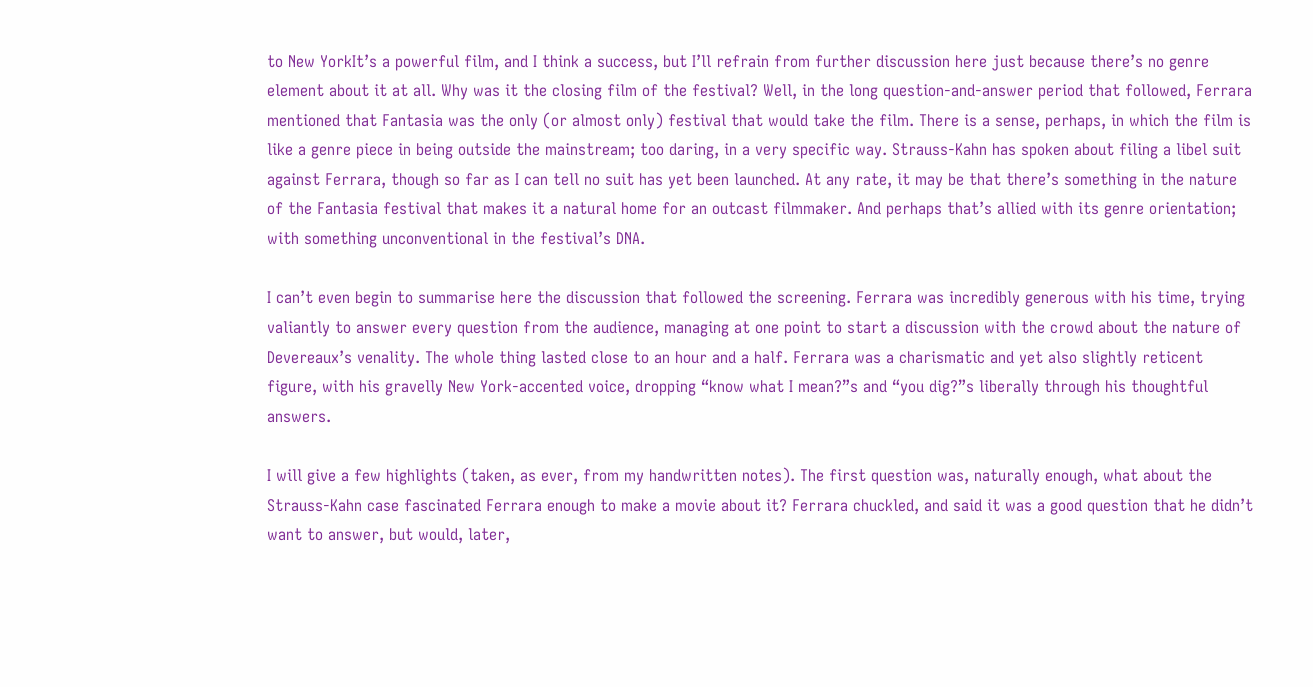to New YorkIt’s a powerful film, and I think a success, but I’ll refrain from further discussion here just because there’s no genre element about it at all. Why was it the closing film of the festival? Well, in the long question-and-answer period that followed, Ferrara mentioned that Fantasia was the only (or almost only) festival that would take the film. There is a sense, perhaps, in which the film is like a genre piece in being outside the mainstream; too daring, in a very specific way. Strauss-Kahn has spoken about filing a libel suit against Ferrara, though so far as I can tell no suit has yet been launched. At any rate, it may be that there’s something in the nature of the Fantasia festival that makes it a natural home for an outcast filmmaker. And perhaps that’s allied with its genre orientation; with something unconventional in the festival’s DNA.

I can’t even begin to summarise here the discussion that followed the screening. Ferrara was incredibly generous with his time, trying valiantly to answer every question from the audience, managing at one point to start a discussion with the crowd about the nature of Devereaux’s venality. The whole thing lasted close to an hour and a half. Ferrara was a charismatic and yet also slightly reticent figure, with his gravelly New York-accented voice, dropping “know what I mean?”s and “you dig?”s liberally through his thoughtful answers.

I will give a few highlights (taken, as ever, from my handwritten notes). The first question was, naturally enough, what about the Strauss-Kahn case fascinated Ferrara enough to make a movie about it? Ferrara chuckled, and said it was a good question that he didn’t want to answer, but would, later,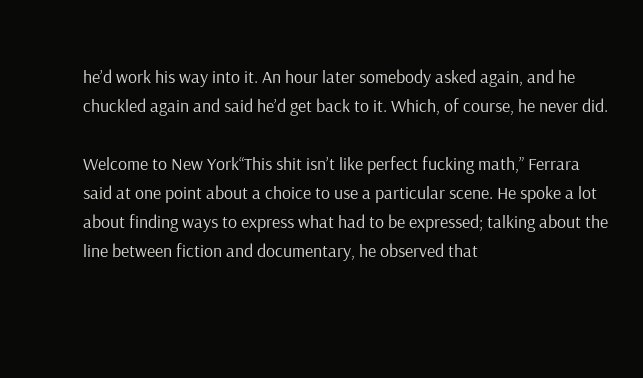he’d work his way into it. An hour later somebody asked again, and he chuckled again and said he’d get back to it. Which, of course, he never did.

Welcome to New York“This shit isn’t like perfect fucking math,” Ferrara said at one point about a choice to use a particular scene. He spoke a lot about finding ways to express what had to be expressed; talking about the line between fiction and documentary, he observed that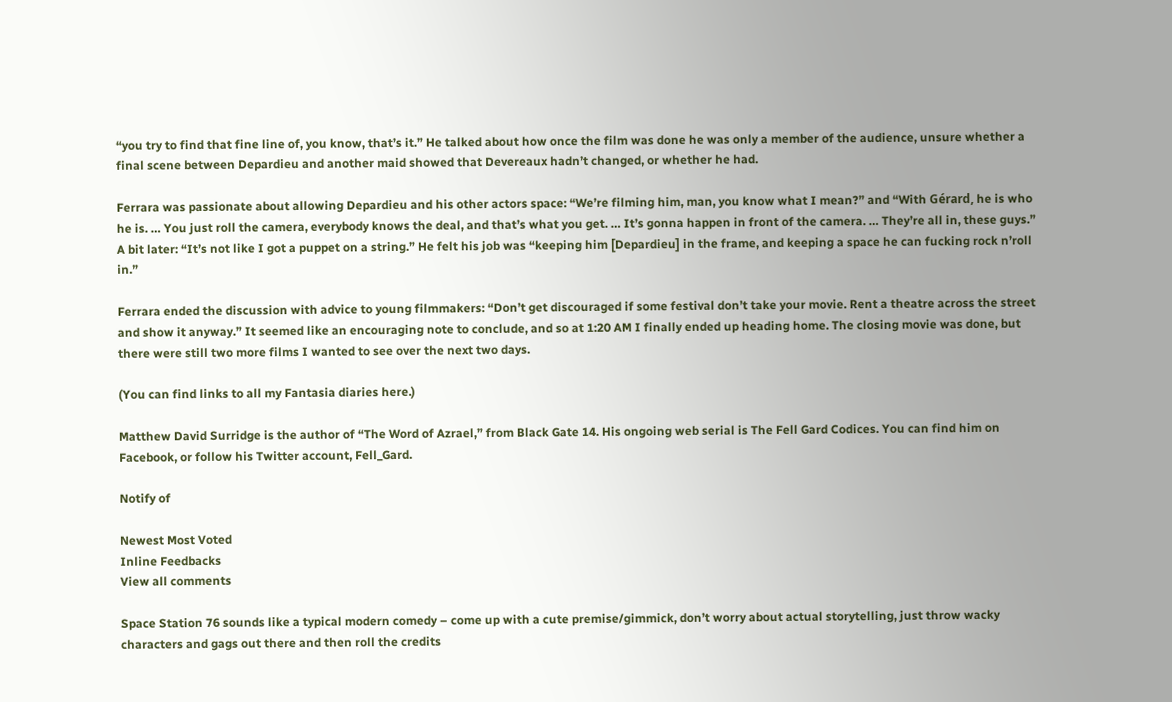“you try to find that fine line of, you know, that’s it.” He talked about how once the film was done he was only a member of the audience, unsure whether a final scene between Depardieu and another maid showed that Devereaux hadn’t changed, or whether he had.

Ferrara was passionate about allowing Depardieu and his other actors space: “We’re filming him, man, you know what I mean?” and “With Gérard, he is who he is. … You just roll the camera, everybody knows the deal, and that’s what you get. … It’s gonna happen in front of the camera. … They’re all in, these guys.” A bit later: “It’s not like I got a puppet on a string.” He felt his job was “keeping him [Depardieu] in the frame, and keeping a space he can fucking rock n’roll in.”

Ferrara ended the discussion with advice to young filmmakers: “Don’t get discouraged if some festival don’t take your movie. Rent a theatre across the street and show it anyway.” It seemed like an encouraging note to conclude, and so at 1:20 AM I finally ended up heading home. The closing movie was done, but there were still two more films I wanted to see over the next two days.

(You can find links to all my Fantasia diaries here.)

Matthew David Surridge is the author of “The Word of Azrael,” from Black Gate 14. His ongoing web serial is The Fell Gard Codices. You can find him on Facebook, or follow his Twitter account, Fell_Gard.

Notify of

Newest Most Voted
Inline Feedbacks
View all comments

Space Station 76 sounds like a typical modern comedy – come up with a cute premise/gimmick, don’t worry about actual storytelling, just throw wacky characters and gags out there and then roll the credits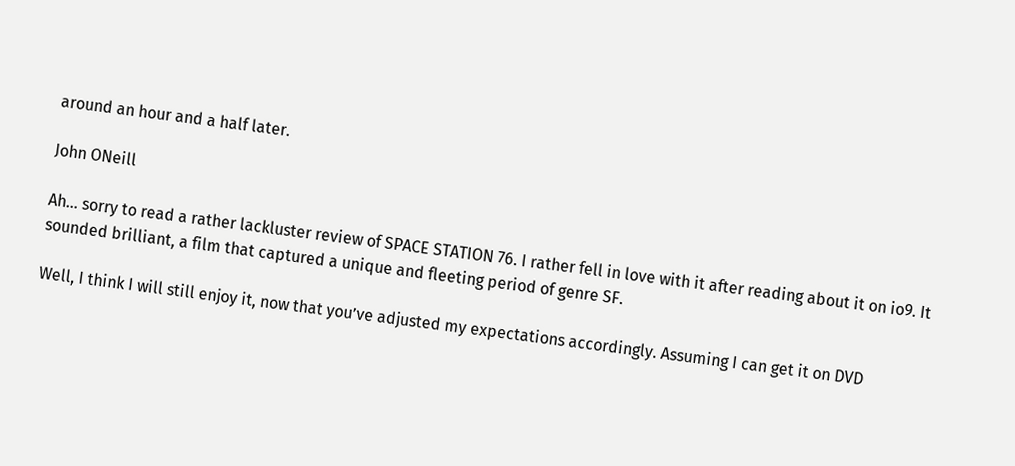around an hour and a half later.

John ONeill

Ah… sorry to read a rather lackluster review of SPACE STATION 76. I rather fell in love with it after reading about it on io9. It sounded brilliant, a film that captured a unique and fleeting period of genre SF.

Well, I think I will still enjoy it, now that you’ve adjusted my expectations accordingly. Assuming I can get it on DVD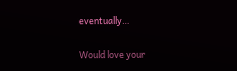eventually…

Would love your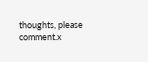thoughts, please comment.x